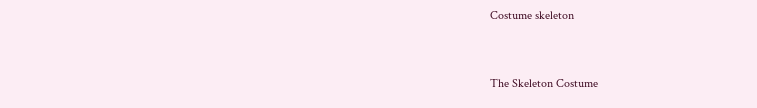Costume skeleton


The Skeleton Costume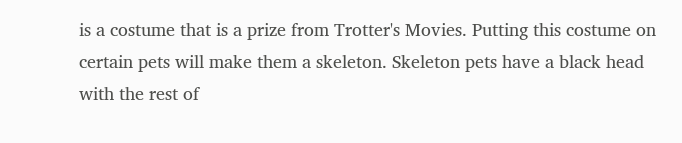is a costume that is a prize from Trotter's Movies. Putting this costume on certain pets will make them a skeleton. Skeleton pets have a black head with the rest of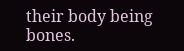their body being bones.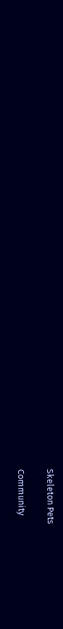Skeleton Pets

Community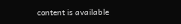content is available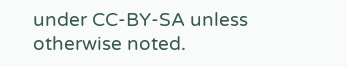under CC-BY-SA unless otherwise noted.